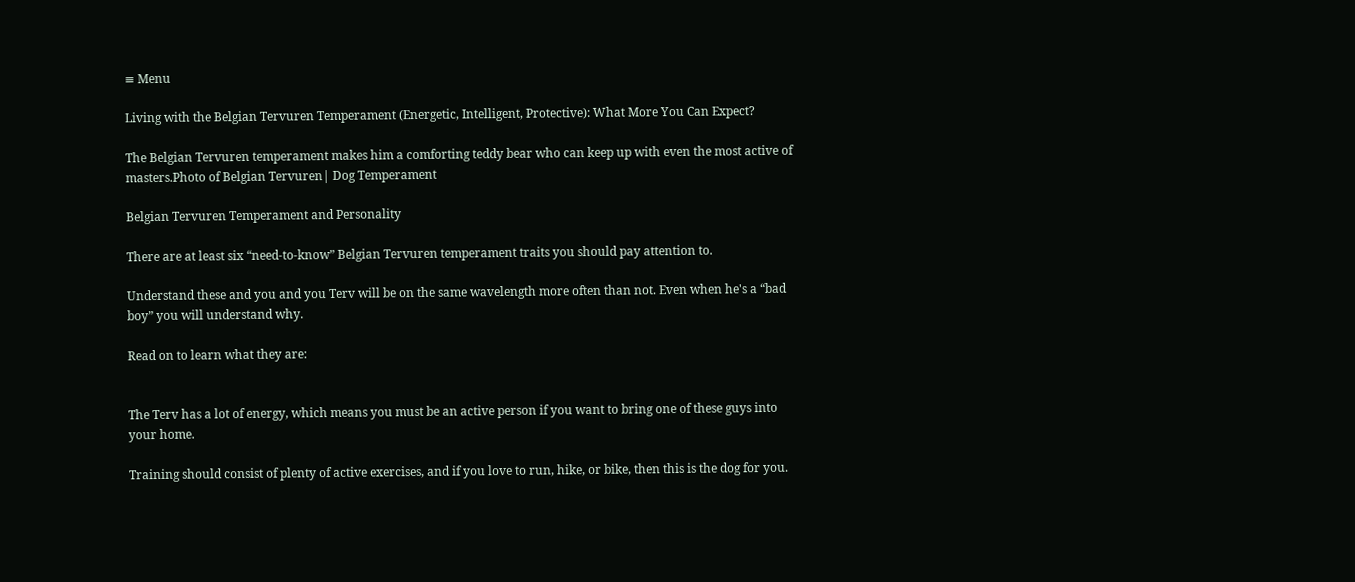≡ Menu

Living with the Belgian Tervuren Temperament (Energetic, Intelligent, Protective): What More You Can Expect?

The Belgian Tervuren temperament makes him a comforting teddy bear who can keep up with even the most active of masters.Photo of Belgian Tervuren| Dog Temperament

Belgian Tervuren Temperament and Personality

There are at least six “need-to-know” Belgian Tervuren temperament traits you should pay attention to.

Understand these and you and you Terv will be on the same wavelength more often than not. Even when he's a “bad boy” you will understand why.

Read on to learn what they are:


The Terv has a lot of energy, which means you must be an active person if you want to bring one of these guys into your home.

Training should consist of plenty of active exercises, and if you love to run, hike, or bike, then this is the dog for you.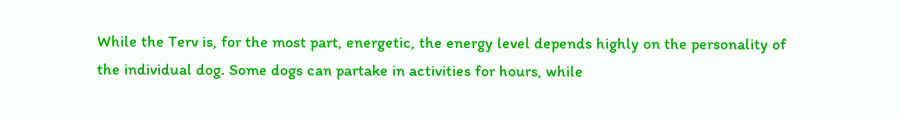While the Terv is, for the most part, energetic, the energy level depends highly on the personality of the individual dog. Some dogs can partake in activities for hours, while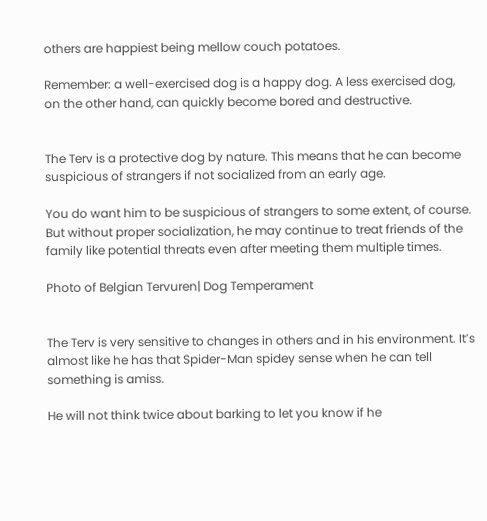others are happiest being mellow couch potatoes.

Remember: a well-exercised dog is a happy dog. A less exercised dog, on the other hand, can quickly become bored and destructive.


The Terv is a protective dog by nature. This means that he can become suspicious of strangers if not socialized from an early age.

You do want him to be suspicious of strangers to some extent, of course. But without proper socialization, he may continue to treat friends of the family like potential threats even after meeting them multiple times.

Photo of Belgian Tervuren| Dog Temperament


The Terv is very sensitive to changes in others and in his environment. It’s almost like he has that Spider-Man spidey sense when he can tell something is amiss.

He will not think twice about barking to let you know if he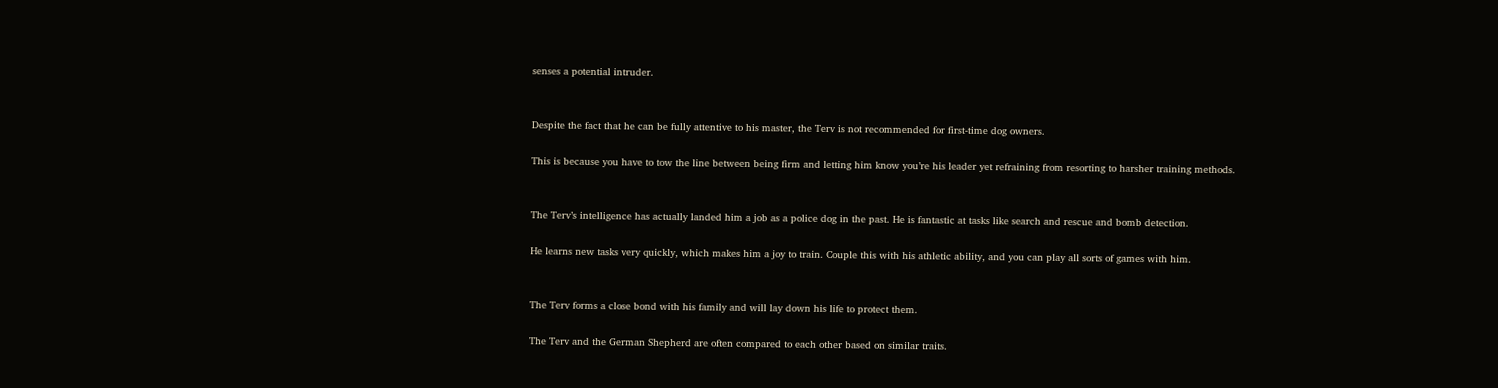senses a potential intruder.


Despite the fact that he can be fully attentive to his master, the Terv is not recommended for first-time dog owners.

This is because you have to tow the line between being firm and letting him know you’re his leader yet refraining from resorting to harsher training methods.


The Terv’s intelligence has actually landed him a job as a police dog in the past. He is fantastic at tasks like search and rescue and bomb detection.

He learns new tasks very quickly, which makes him a joy to train. Couple this with his athletic ability, and you can play all sorts of games with him.


The Terv forms a close bond with his family and will lay down his life to protect them.

The Terv and the German Shepherd are often compared to each other based on similar traits.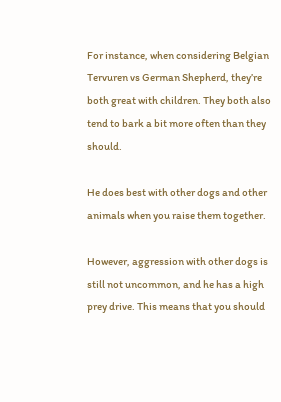For instance, when considering Belgian Tervuren vs German Shepherd, they’re both great with children. They both also tend to bark a bit more often than they should.

He does best with other dogs and other animals when you raise them together.

However, aggression with other dogs is still not uncommon, and he has a high prey drive. This means that you should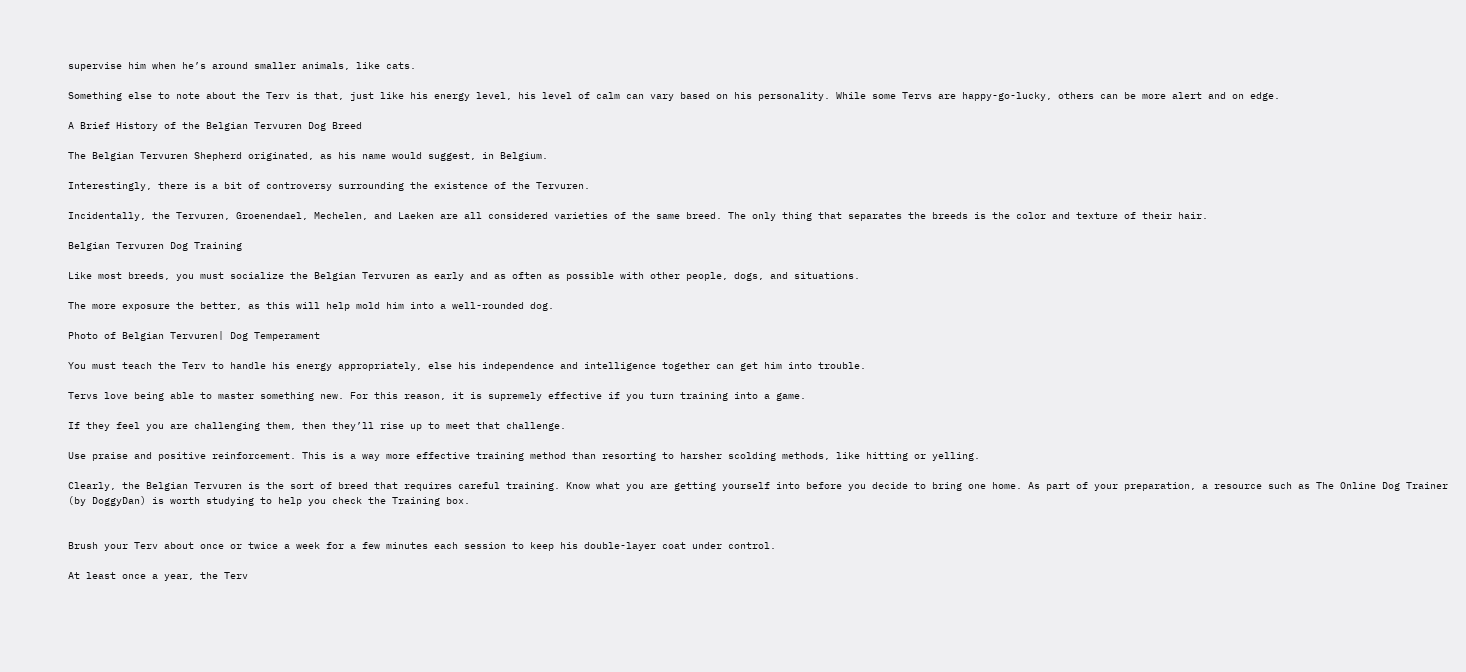supervise him when he’s around smaller animals, like cats.

Something else to note about the Terv is that, just like his energy level, his level of calm can vary based on his personality. While some Tervs are happy-go-lucky, others can be more alert and on edge.

A Brief History of the Belgian Tervuren Dog Breed

The Belgian Tervuren Shepherd originated, as his name would suggest, in Belgium.

Interestingly, there is a bit of controversy surrounding the existence of the Tervuren.

Incidentally, the Tervuren, Groenendael, Mechelen, and Laeken are all considered varieties of the same breed. The only thing that separates the breeds is the color and texture of their hair.

Belgian Tervuren Dog Training

Like most breeds, you must socialize the Belgian Tervuren as early and as often as possible with other people, dogs, and situations.

The more exposure the better, as this will help mold him into a well-rounded dog.

Photo of Belgian Tervuren| Dog Temperament

You must teach the Terv to handle his energy appropriately, else his independence and intelligence together can get him into trouble.

Tervs love being able to master something new. For this reason, it is supremely effective if you turn training into a game.

If they feel you are challenging them, then they’ll rise up to meet that challenge.

Use praise and positive reinforcement. This is a way more effective training method than resorting to harsher scolding methods, like hitting or yelling.

Clearly, the Belgian Tervuren is the sort of breed that requires careful training. Know what you are getting yourself into before you decide to bring one home. As part of your preparation, a resource such as The Online Dog Trainer (by DoggyDan) is worth studying to help you check the Training box.


Brush your Terv about once or twice a week for a few minutes each session to keep his double-layer coat under control.

At least once a year, the Terv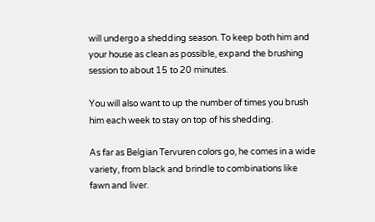will undergo a shedding season. To keep both him and your house as clean as possible, expand the brushing session to about 15 to 20 minutes.

You will also want to up the number of times you brush him each week to stay on top of his shedding.

As far as Belgian Tervuren colors go, he comes in a wide variety, from black and brindle to combinations like fawn and liver.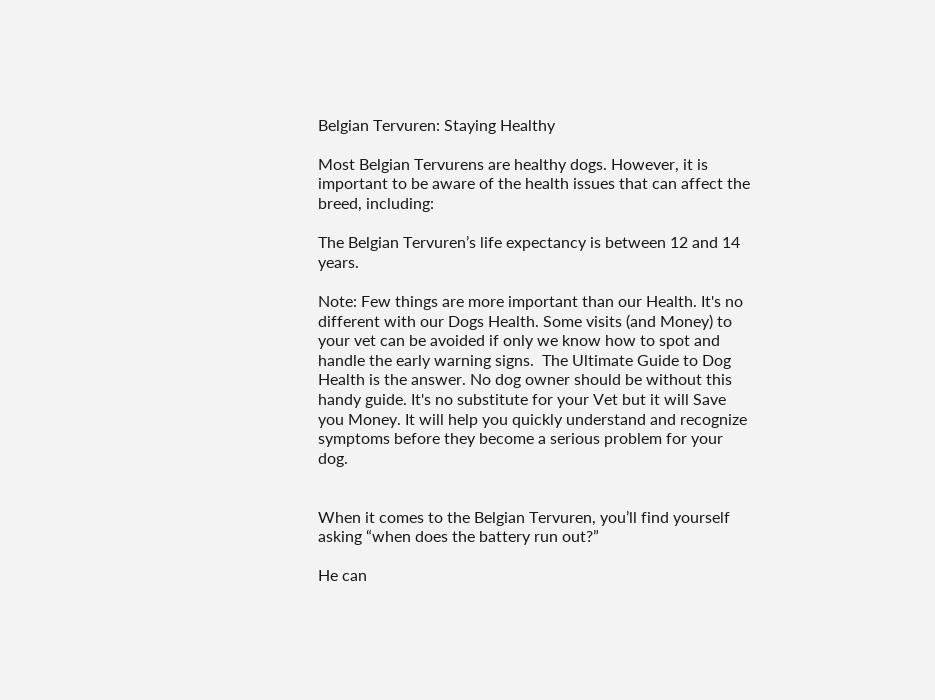Belgian Tervuren: Staying Healthy

Most Belgian Tervurens are healthy dogs. However, it is important to be aware of the health issues that can affect the breed, including:

The Belgian Tervuren’s life expectancy is between 12 and 14 years.

Note: Few things are more important than our Health. It's no different with our Dogs Health. Some visits (and Money) to your vet can be avoided if only we know how to spot and handle the early warning signs.  The Ultimate Guide to Dog Health is the answer. No dog owner should be without this handy guide. It's no substitute for your Vet but it will Save you Money. It will help you quickly understand and recognize symptoms before they become a serious problem for your dog.


When it comes to the Belgian Tervuren, you’ll find yourself asking “when does the battery run out?”

He can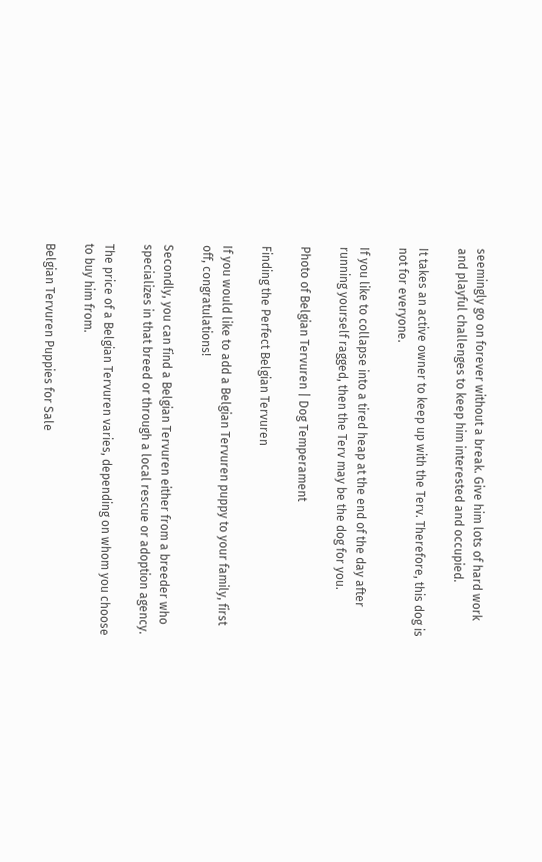seemingly go on forever without a break. Give him lots of hard work and playful challenges to keep him interested and occupied.

It takes an active owner to keep up with the Terv. Therefore, this dog is not for everyone.

If you like to collapse into a tired heap at the end of the day after running yourself ragged, then the Terv may be the dog for you.

Photo of Belgian Tervuren | Dog Temperament

Finding the Perfect Belgian Tervuren

If you would like to add a Belgian Tervuren puppy to your family, first off, congratulations!

Secondly, you can find a Belgian Tervuren either from a breeder who specializes in that breed or through a local rescue or adoption agency.

The price of a Belgian Tervuren varies, depending on whom you choose to buy him from.

Belgian Tervuren Puppies for Sale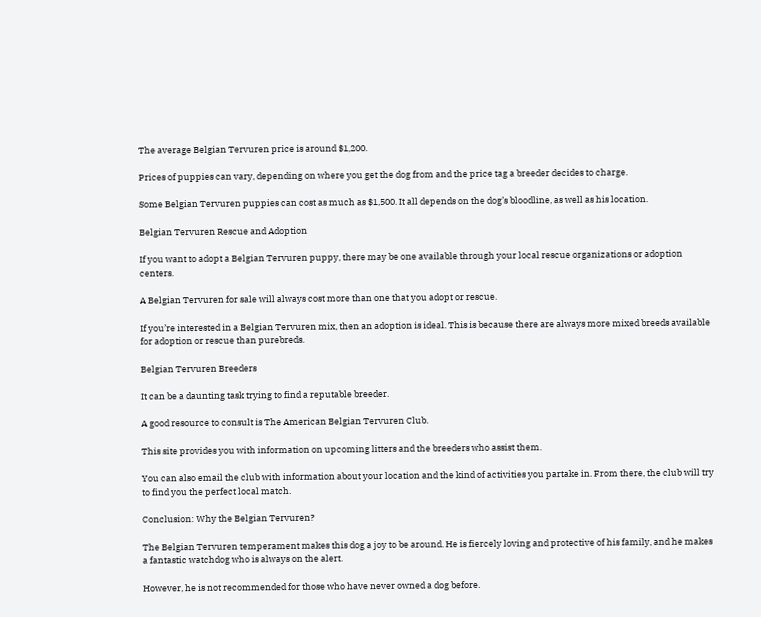The average Belgian Tervuren price is around $1,200.

Prices of puppies can vary, depending on where you get the dog from and the price tag a breeder decides to charge.

Some Belgian Tervuren puppies can cost as much as $1,500. It all depends on the dog’s bloodline, as well as his location.

Belgian Tervuren Rescue and Adoption

If you want to adopt a Belgian Tervuren puppy, there may be one available through your local rescue organizations or adoption centers.

A Belgian Tervuren for sale will always cost more than one that you adopt or rescue.

If you’re interested in a Belgian Tervuren mix, then an adoption is ideal. This is because there are always more mixed breeds available for adoption or rescue than purebreds.

Belgian Tervuren Breeders

It can be a daunting task trying to find a reputable breeder.

A good resource to consult is The American Belgian Tervuren Club.

This site provides you with information on upcoming litters and the breeders who assist them.

You can also email the club with information about your location and the kind of activities you partake in. From there, the club will try to find you the perfect local match.

Conclusion: Why the Belgian Tervuren?

The Belgian Tervuren temperament makes this dog a joy to be around. He is fiercely loving and protective of his family, and he makes a fantastic watchdog who is always on the alert.

However, he is not recommended for those who have never owned a dog before.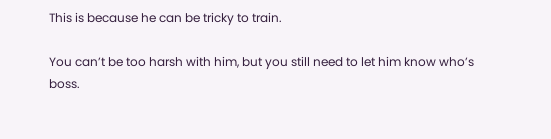This is because he can be tricky to train.

You can’t be too harsh with him, but you still need to let him know who’s boss.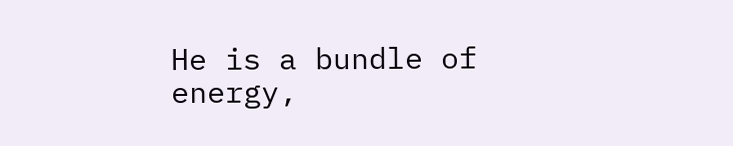He is a bundle of energy,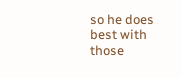so he does best with those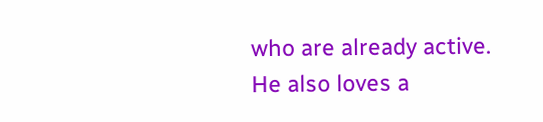who are already active. He also loves a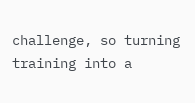challenge, so turning training into a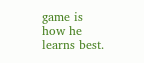game is how he learns best.